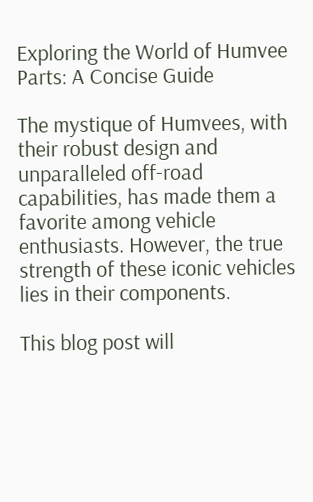Exploring the World of Humvee Parts: A Concise Guide

The mystique of Humvees, with their robust design and unparalleled off-road capabilities, has made them a favorite among vehicle enthusiasts. However, the true strength of these iconic vehicles lies in their components.

This blog post will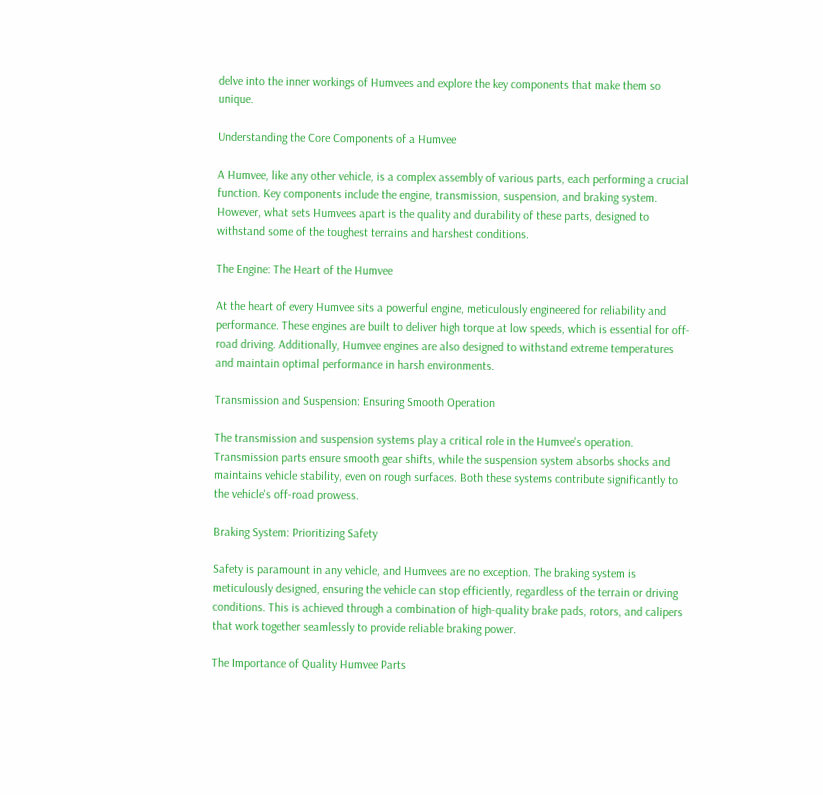delve into the inner workings of Humvees and explore the key components that make them so unique.

Understanding the Core Components of a Humvee

A Humvee, like any other vehicle, is a complex assembly of various parts, each performing a crucial function. Key components include the engine, transmission, suspension, and braking system. However, what sets Humvees apart is the quality and durability of these parts, designed to withstand some of the toughest terrains and harshest conditions.

The Engine: The Heart of the Humvee

At the heart of every Humvee sits a powerful engine, meticulously engineered for reliability and performance. These engines are built to deliver high torque at low speeds, which is essential for off-road driving. Additionally, Humvee engines are also designed to withstand extreme temperatures and maintain optimal performance in harsh environments.

Transmission and Suspension: Ensuring Smooth Operation

The transmission and suspension systems play a critical role in the Humvee's operation. Transmission parts ensure smooth gear shifts, while the suspension system absorbs shocks and maintains vehicle stability, even on rough surfaces. Both these systems contribute significantly to the vehicle's off-road prowess.

Braking System: Prioritizing Safety

Safety is paramount in any vehicle, and Humvees are no exception. The braking system is meticulously designed, ensuring the vehicle can stop efficiently, regardless of the terrain or driving conditions. This is achieved through a combination of high-quality brake pads, rotors, and calipers that work together seamlessly to provide reliable braking power.

The Importance of Quality Humvee Parts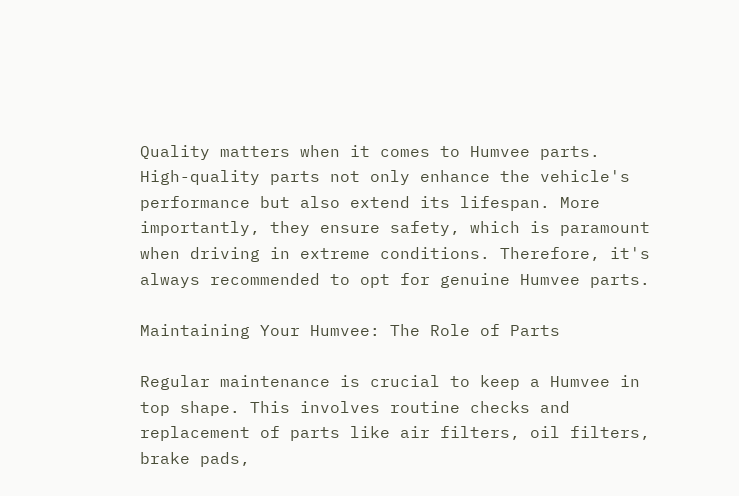Quality matters when it comes to Humvee parts. High-quality parts not only enhance the vehicle's performance but also extend its lifespan. More importantly, they ensure safety, which is paramount when driving in extreme conditions. Therefore, it's always recommended to opt for genuine Humvee parts.

Maintaining Your Humvee: The Role of Parts

Regular maintenance is crucial to keep a Humvee in top shape. This involves routine checks and replacement of parts like air filters, oil filters, brake pads,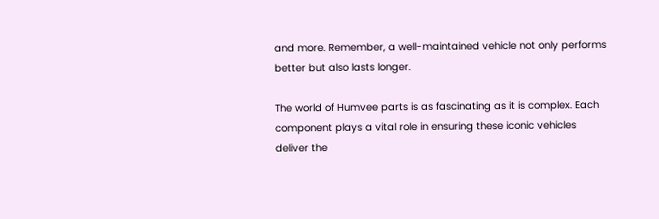and more. Remember, a well-maintained vehicle not only performs better but also lasts longer.

The world of Humvee parts is as fascinating as it is complex. Each component plays a vital role in ensuring these iconic vehicles deliver the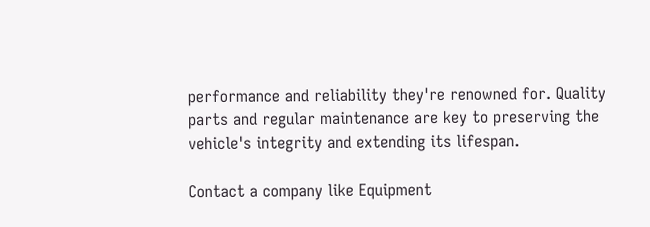performance and reliability they're renowned for. Quality parts and regular maintenance are key to preserving the vehicle's integrity and extending its lifespan.

Contact a company like Equipment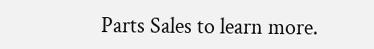Parts Sales to learn more.